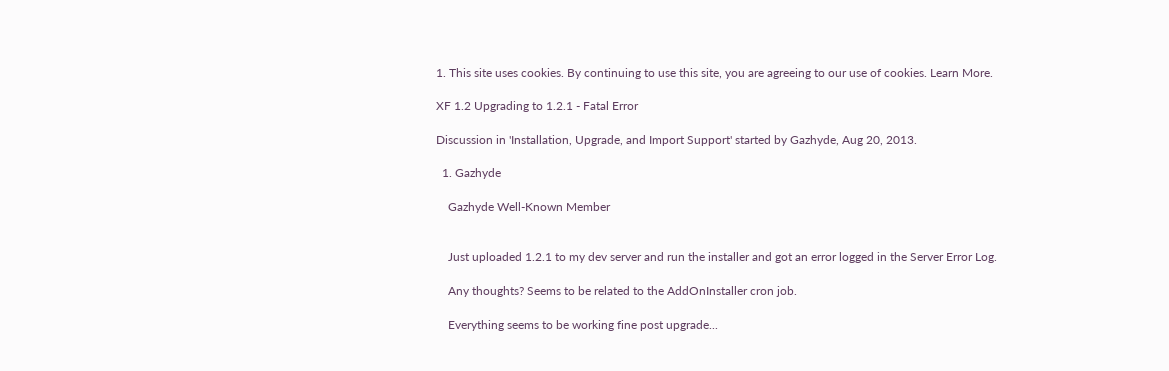1. This site uses cookies. By continuing to use this site, you are agreeing to our use of cookies. Learn More.

XF 1.2 Upgrading to 1.2.1 - Fatal Error

Discussion in 'Installation, Upgrade, and Import Support' started by Gazhyde, Aug 20, 2013.

  1. Gazhyde

    Gazhyde Well-Known Member


    Just uploaded 1.2.1 to my dev server and run the installer and got an error logged in the Server Error Log.

    Any thoughts? Seems to be related to the AddOnInstaller cron job.

    Everything seems to be working fine post upgrade...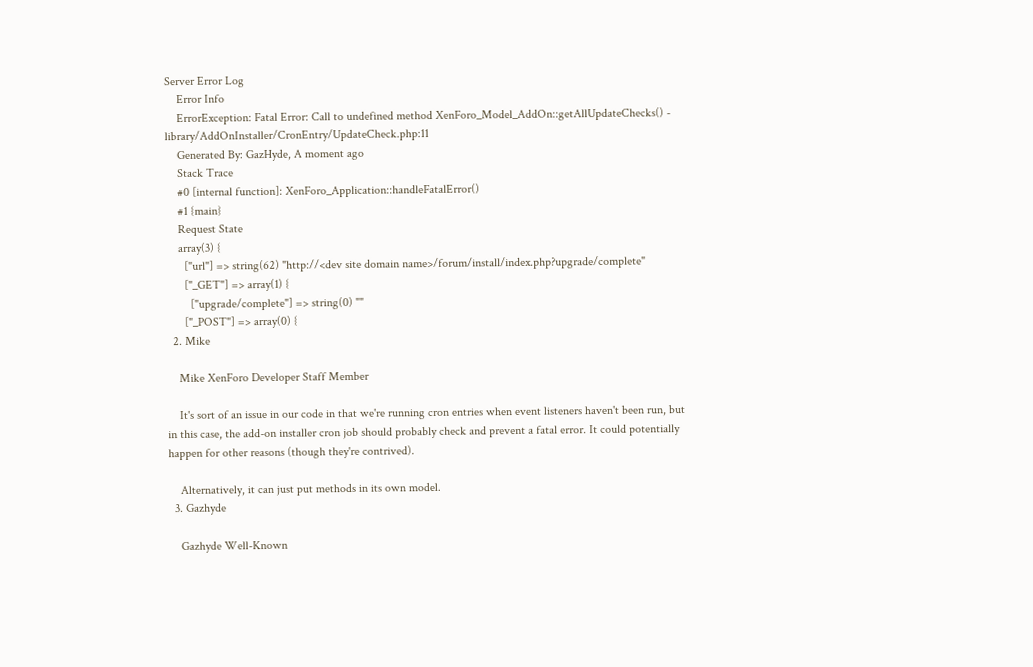Server Error Log
    Error Info
    ErrorException: Fatal Error: Call to undefined method XenForo_Model_AddOn::getAllUpdateChecks() - library/AddOnInstaller/CronEntry/UpdateCheck.php:11
    Generated By: GazHyde, A moment ago
    Stack Trace
    #0 [internal function]: XenForo_Application::handleFatalError()
    #1 {main}
    Request State
    array(3) {
      ["url"] => string(62) "http://<dev site domain name>/forum/install/index.php?upgrade/complete"
      ["_GET"] => array(1) {
        ["upgrade/complete"] => string(0) ""
      ["_POST"] => array(0) {
  2. Mike

    Mike XenForo Developer Staff Member

    It's sort of an issue in our code in that we're running cron entries when event listeners haven't been run, but in this case, the add-on installer cron job should probably check and prevent a fatal error. It could potentially happen for other reasons (though they're contrived).

    Alternatively, it can just put methods in its own model.
  3. Gazhyde

    Gazhyde Well-Known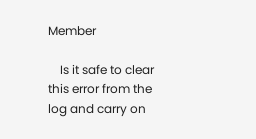Member

    Is it safe to clear this error from the log and carry on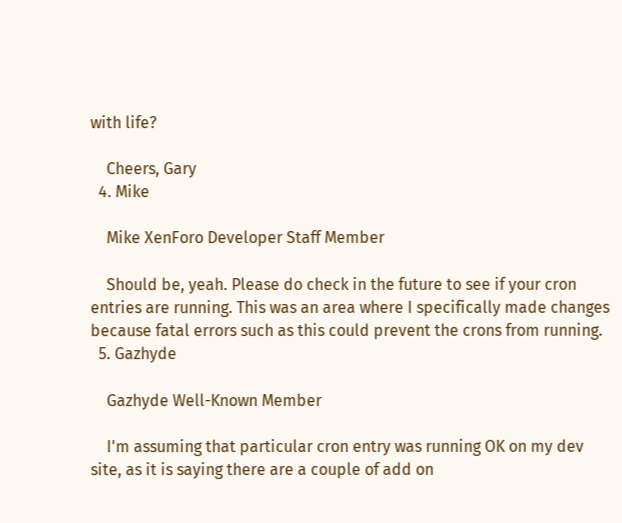with life?

    Cheers, Gary
  4. Mike

    Mike XenForo Developer Staff Member

    Should be, yeah. Please do check in the future to see if your cron entries are running. This was an area where I specifically made changes because fatal errors such as this could prevent the crons from running.
  5. Gazhyde

    Gazhyde Well-Known Member

    I'm assuming that particular cron entry was running OK on my dev site, as it is saying there are a couple of add on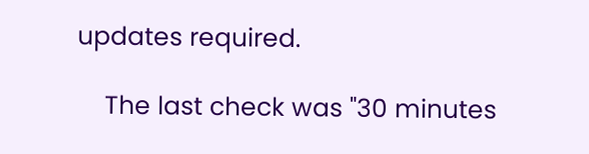updates required.

    The last check was "30 minutes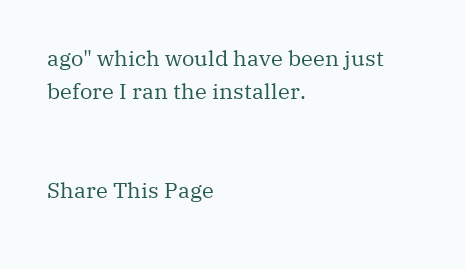ago" which would have been just before I ran the installer.


Share This Page